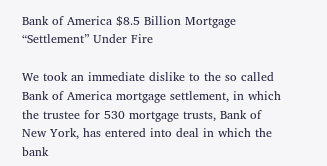Bank of America $8.5 Billion Mortgage “Settlement” Under Fire

We took an immediate dislike to the so called Bank of America mortgage settlement, in which the trustee for 530 mortgage trusts, Bank of New York, has entered into deal in which the bank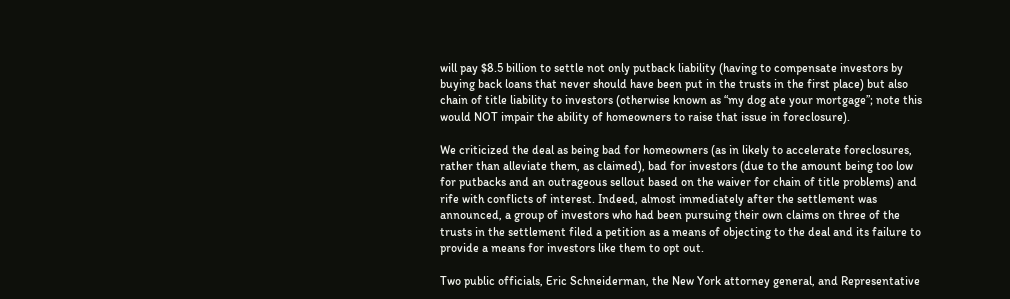will pay $8.5 billion to settle not only putback liability (having to compensate investors by buying back loans that never should have been put in the trusts in the first place) but also chain of title liability to investors (otherwise known as “my dog ate your mortgage”; note this would NOT impair the ability of homeowners to raise that issue in foreclosure).

We criticized the deal as being bad for homeowners (as in likely to accelerate foreclosures, rather than alleviate them, as claimed), bad for investors (due to the amount being too low for putbacks and an outrageous sellout based on the waiver for chain of title problems) and rife with conflicts of interest. Indeed, almost immediately after the settlement was announced, a group of investors who had been pursuing their own claims on three of the trusts in the settlement filed a petition as a means of objecting to the deal and its failure to provide a means for investors like them to opt out.

Two public officials, Eric Schneiderman, the New York attorney general, and Representative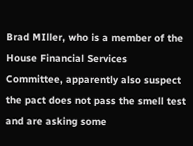Brad MIller, who is a member of the House Financial Services Committee, apparently also suspect the pact does not pass the smell test and are asking some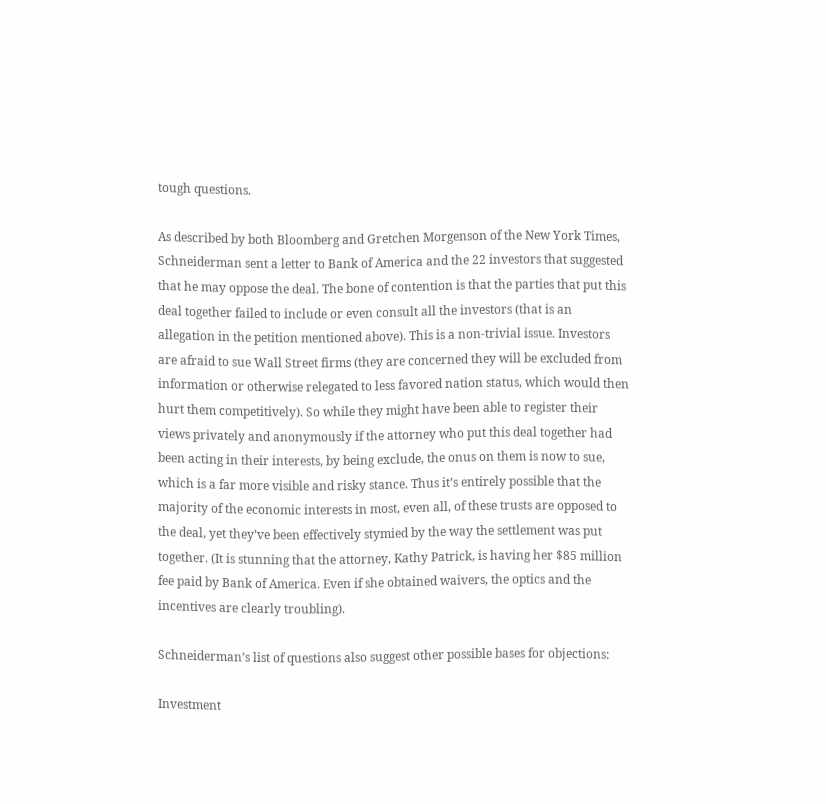tough questions.

As described by both Bloomberg and Gretchen Morgenson of the New York Times, Schneiderman sent a letter to Bank of America and the 22 investors that suggested that he may oppose the deal. The bone of contention is that the parties that put this deal together failed to include or even consult all the investors (that is an allegation in the petition mentioned above). This is a non-trivial issue. Investors are afraid to sue Wall Street firms (they are concerned they will be excluded from information or otherwise relegated to less favored nation status, which would then hurt them competitively). So while they might have been able to register their views privately and anonymously if the attorney who put this deal together had been acting in their interests, by being exclude, the onus on them is now to sue, which is a far more visible and risky stance. Thus it’s entirely possible that the majority of the economic interests in most, even all, of these trusts are opposed to the deal, yet they’ve been effectively stymied by the way the settlement was put together. (It is stunning that the attorney, Kathy Patrick, is having her $85 million fee paid by Bank of America. Even if she obtained waivers, the optics and the incentives are clearly troubling).

Schneiderman’s list of questions also suggest other possible bases for objections:

Investment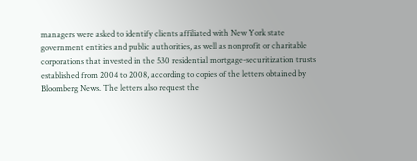managers were asked to identify clients affiliated with New York state government entities and public authorities, as well as nonprofit or charitable corporations that invested in the 530 residential mortgage-securitization trusts established from 2004 to 2008, according to copies of the letters obtained by Bloomberg News. The letters also request the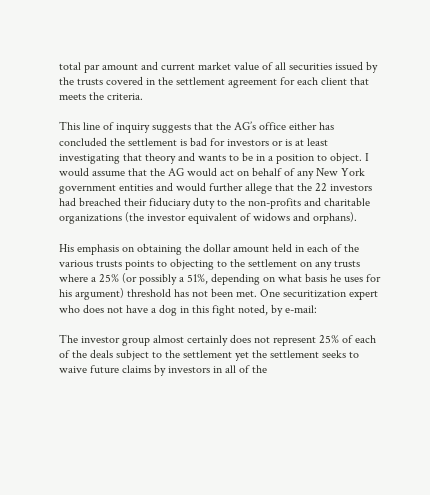total par amount and current market value of all securities issued by the trusts covered in the settlement agreement for each client that meets the criteria.

This line of inquiry suggests that the AG’s office either has concluded the settlement is bad for investors or is at least investigating that theory and wants to be in a position to object. I would assume that the AG would act on behalf of any New York government entities and would further allege that the 22 investors had breached their fiduciary duty to the non-profits and charitable organizations (the investor equivalent of widows and orphans).

His emphasis on obtaining the dollar amount held in each of the various trusts points to objecting to the settlement on any trusts where a 25% (or possibly a 51%, depending on what basis he uses for his argument) threshold has not been met. One securitization expert who does not have a dog in this fight noted, by e-mail:

The investor group almost certainly does not represent 25% of each of the deals subject to the settlement yet the settlement seeks to waive future claims by investors in all of the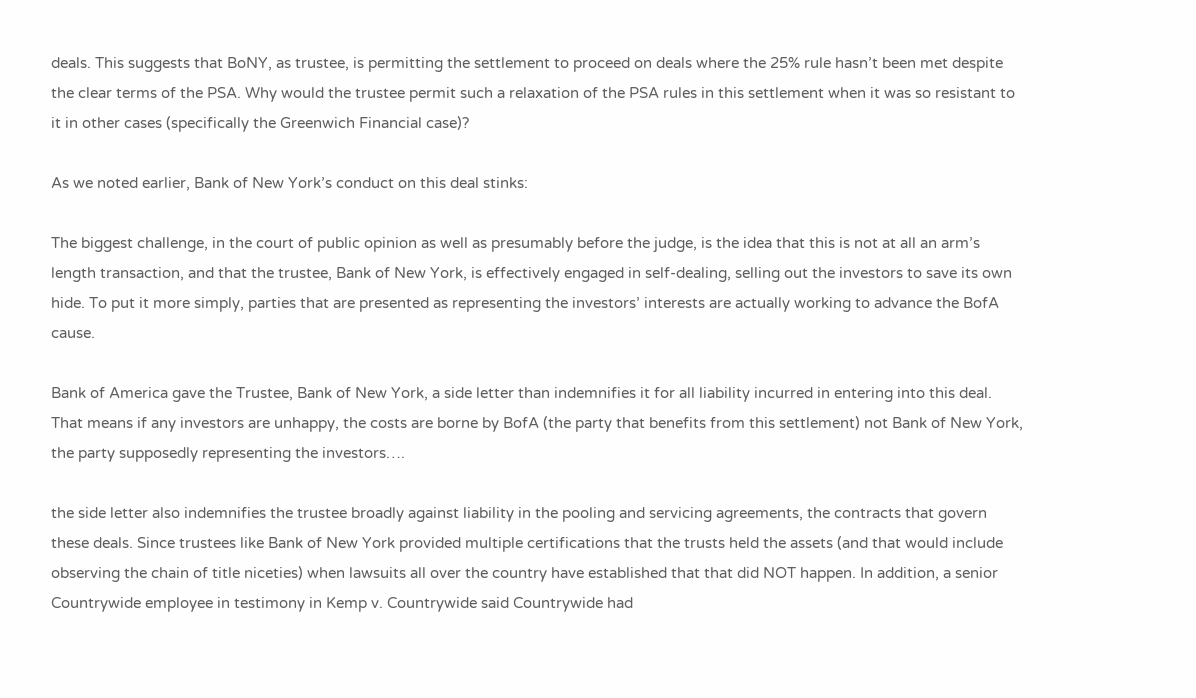deals. This suggests that BoNY, as trustee, is permitting the settlement to proceed on deals where the 25% rule hasn’t been met despite the clear terms of the PSA. Why would the trustee permit such a relaxation of the PSA rules in this settlement when it was so resistant to it in other cases (specifically the Greenwich Financial case)?

As we noted earlier, Bank of New York’s conduct on this deal stinks:

The biggest challenge, in the court of public opinion as well as presumably before the judge, is the idea that this is not at all an arm’s length transaction, and that the trustee, Bank of New York, is effectively engaged in self-dealing, selling out the investors to save its own hide. To put it more simply, parties that are presented as representing the investors’ interests are actually working to advance the BofA cause.

Bank of America gave the Trustee, Bank of New York, a side letter than indemnifies it for all liability incurred in entering into this deal. That means if any investors are unhappy, the costs are borne by BofA (the party that benefits from this settlement) not Bank of New York, the party supposedly representing the investors….

the side letter also indemnifies the trustee broadly against liability in the pooling and servicing agreements, the contracts that govern these deals. Since trustees like Bank of New York provided multiple certifications that the trusts held the assets (and that would include observing the chain of title niceties) when lawsuits all over the country have established that that did NOT happen. In addition, a senior Countrywide employee in testimony in Kemp v. Countrywide said Countrywide had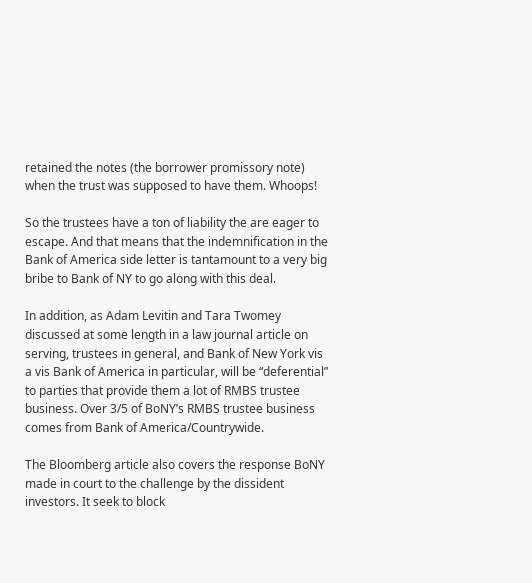retained the notes (the borrower promissory note) when the trust was supposed to have them. Whoops!

So the trustees have a ton of liability the are eager to escape. And that means that the indemnification in the Bank of America side letter is tantamount to a very big bribe to Bank of NY to go along with this deal.

In addition, as Adam Levitin and Tara Twomey discussed at some length in a law journal article on serving, trustees in general, and Bank of New York vis a vis Bank of America in particular, will be “deferential” to parties that provide them a lot of RMBS trustee business. Over 3/5 of BoNY’s RMBS trustee business comes from Bank of America/Countrywide.

The Bloomberg article also covers the response BoNY made in court to the challenge by the dissident investors. It seek to block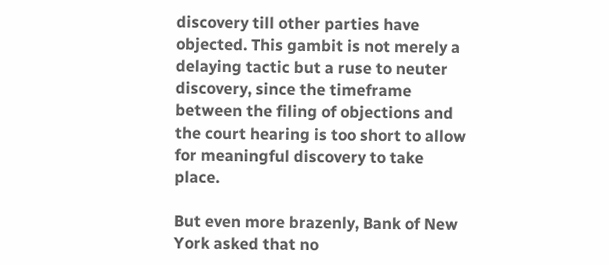discovery till other parties have objected. This gambit is not merely a delaying tactic but a ruse to neuter discovery, since the timeframe between the filing of objections and the court hearing is too short to allow for meaningful discovery to take place.

But even more brazenly, Bank of New York asked that no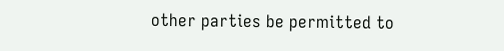other parties be permitted to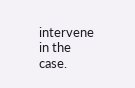intervene in the case.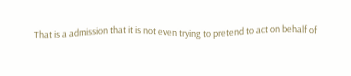That is a admission that it is not even trying to pretend to act on behalf of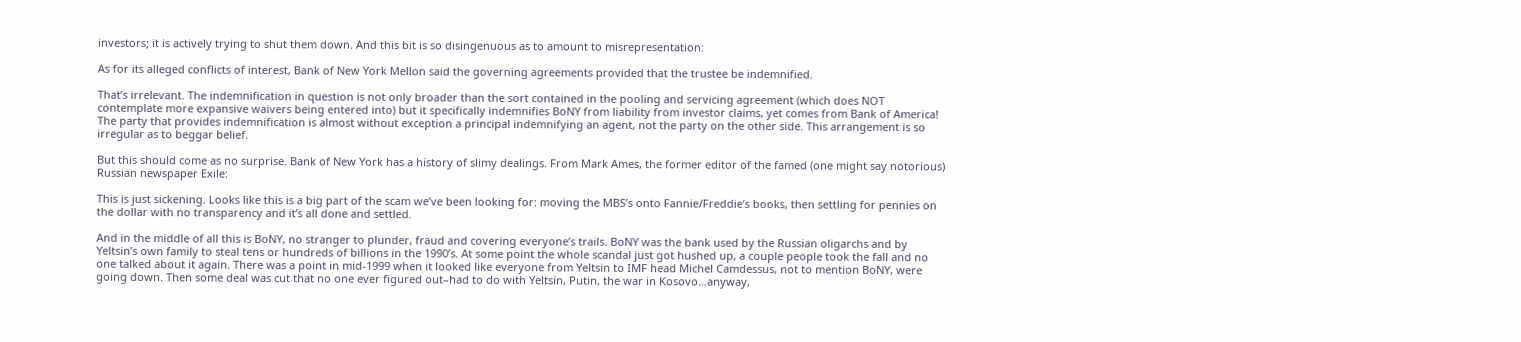investors; it is actively trying to shut them down. And this bit is so disingenuous as to amount to misrepresentation:

As for its alleged conflicts of interest, Bank of New York Mellon said the governing agreements provided that the trustee be indemnified.

That’s irrelevant. The indemnification in question is not only broader than the sort contained in the pooling and servicing agreement (which does NOT contemplate more expansive waivers being entered into) but it specifically indemnifies BoNY from liability from investor claims, yet comes from Bank of America! The party that provides indemnification is almost without exception a principal indemnifying an agent, not the party on the other side. This arrangement is so irregular as to beggar belief.

But this should come as no surprise. Bank of New York has a history of slimy dealings. From Mark Ames, the former editor of the famed (one might say notorious) Russian newspaper Exile:

This is just sickening. Looks like this is a big part of the scam we’ve been looking for: moving the MBS’s onto Fannie/Freddie’s books, then settling for pennies on the dollar with no transparency and it’s all done and settled.

And in the middle of all this is BoNY, no stranger to plunder, fraud and covering everyone’s trails. BoNY was the bank used by the Russian oligarchs and by Yeltsin’s own family to steal tens or hundreds of billions in the 1990’s. At some point the whole scandal just got hushed up, a couple people took the fall and no one talked about it again. There was a point in mid-1999 when it looked like everyone from Yeltsin to IMF head Michel Camdessus, not to mention BoNY, were going down. Then some deal was cut that no one ever figured out–had to do with Yeltsin, Putin, the war in Kosovo…anyway,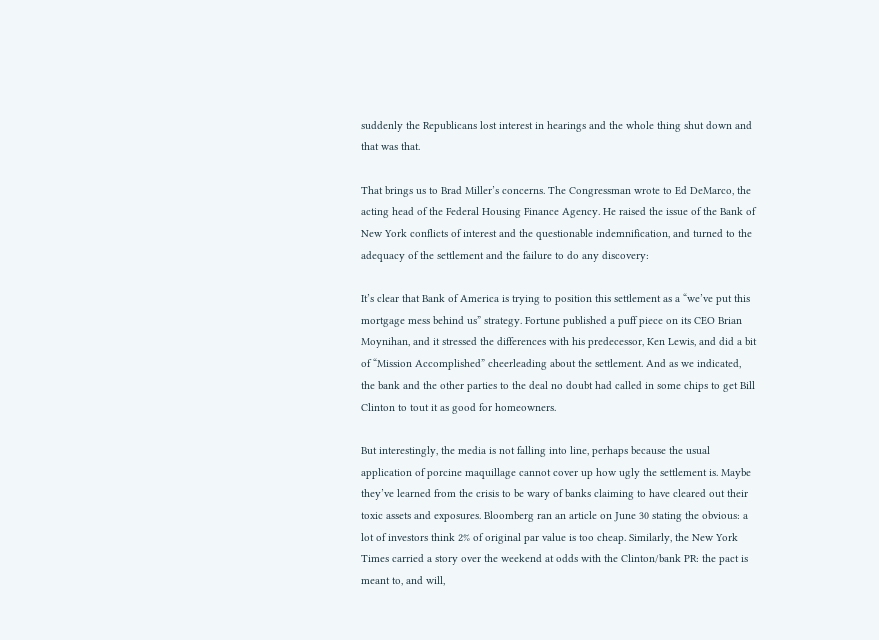suddenly the Republicans lost interest in hearings and the whole thing shut down and that was that.

That brings us to Brad Miller’s concerns. The Congressman wrote to Ed DeMarco, the acting head of the Federal Housing Finance Agency. He raised the issue of the Bank of New York conflicts of interest and the questionable indemnification, and turned to the adequacy of the settlement and the failure to do any discovery:

It’s clear that Bank of America is trying to position this settlement as a “we’ve put this mortgage mess behind us” strategy. Fortune published a puff piece on its CEO Brian Moynihan, and it stressed the differences with his predecessor, Ken Lewis, and did a bit of “Mission Accomplished” cheerleading about the settlement. And as we indicated, the bank and the other parties to the deal no doubt had called in some chips to get Bill Clinton to tout it as good for homeowners.

But interestingly, the media is not falling into line, perhaps because the usual application of porcine maquillage cannot cover up how ugly the settlement is. Maybe they’ve learned from the crisis to be wary of banks claiming to have cleared out their toxic assets and exposures. Bloomberg ran an article on June 30 stating the obvious: a lot of investors think 2% of original par value is too cheap. Similarly, the New York Times carried a story over the weekend at odds with the Clinton/bank PR: the pact is meant to, and will,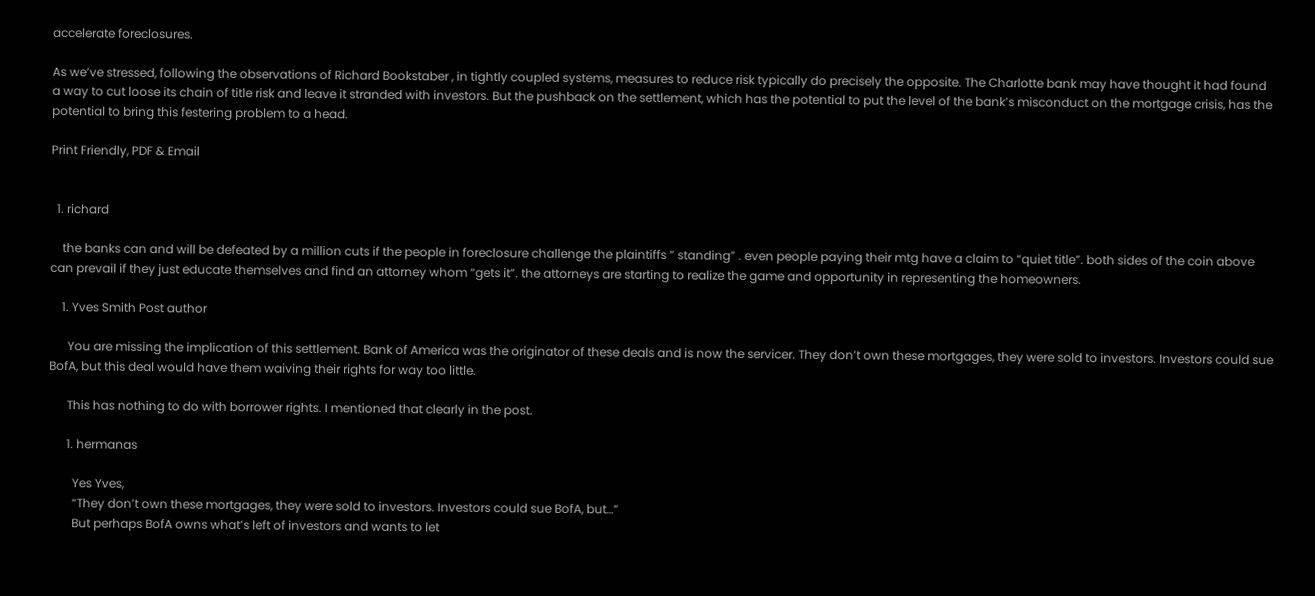accelerate foreclosures.

As we’ve stressed, following the observations of Richard Bookstaber , in tightly coupled systems, measures to reduce risk typically do precisely the opposite. The Charlotte bank may have thought it had found a way to cut loose its chain of title risk and leave it stranded with investors. But the pushback on the settlement, which has the potential to put the level of the bank’s misconduct on the mortgage crisis, has the potential to bring this festering problem to a head.

Print Friendly, PDF & Email


  1. richard

    the banks can and will be defeated by a million cuts if the people in foreclosure challenge the plaintiffs ” standing” . even people paying their mtg have a claim to “quiet title”. both sides of the coin above can prevail if they just educate themselves and find an attorney whom “gets it”. the attorneys are starting to realize the game and opportunity in representing the homeowners.

    1. Yves Smith Post author

      You are missing the implication of this settlement. Bank of America was the originator of these deals and is now the servicer. They don’t own these mortgages, they were sold to investors. Investors could sue BofA, but this deal would have them waiving their rights for way too little.

      This has nothing to do with borrower rights. I mentioned that clearly in the post.

      1. hermanas

        Yes Yves,
        “They don’t own these mortgages, they were sold to investors. Investors could sue BofA, but…”
        But perhaps BofA owns what’s left of investors and wants to let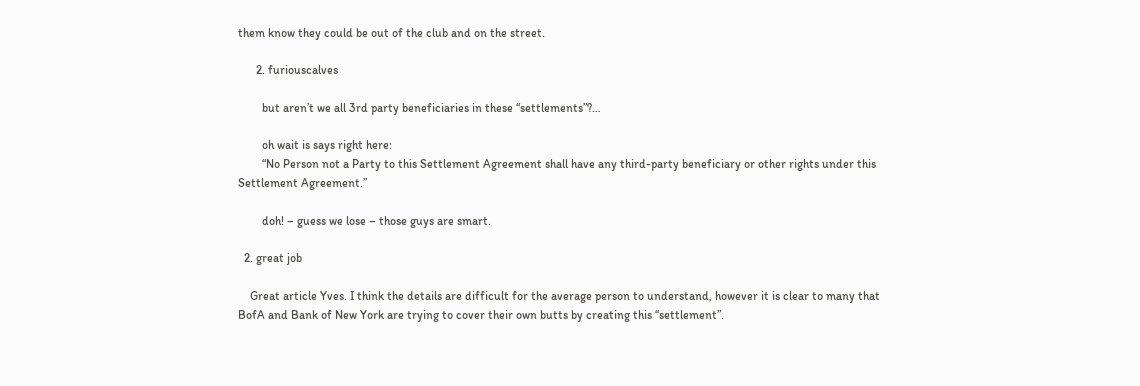them know they could be out of the club and on the street.

      2. furiouscalves

        but aren’t we all 3rd party beneficiaries in these “settlements”?…

        oh wait is says right here:
        “No Person not a Party to this Settlement Agreement shall have any third-party beneficiary or other rights under this Settlement Agreement.”

        doh! – guess we lose – those guys are smart.

  2. great job

    Great article Yves. I think the details are difficult for the average person to understand, however it is clear to many that BofA and Bank of New York are trying to cover their own butts by creating this “settlement”.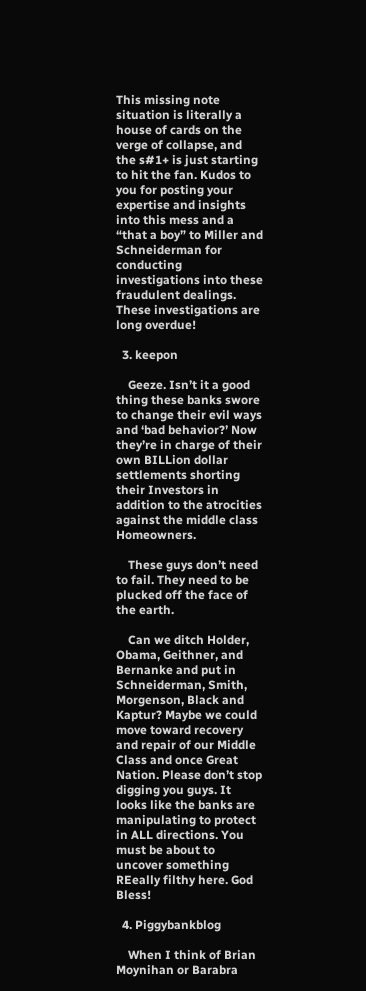This missing note situation is literally a house of cards on the verge of collapse, and the s#1+ is just starting to hit the fan. Kudos to you for posting your expertise and insights into this mess and a “that a boy” to Miller and Schneiderman for conducting investigations into these fraudulent dealings. These investigations are long overdue!

  3. keepon

    Geeze. Isn’t it a good thing these banks swore to change their evil ways and ‘bad behavior?’ Now they’re in charge of their own BILLion dollar settlements shorting their Investors in addition to the atrocities against the middle class Homeowners.

    These guys don’t need to fail. They need to be plucked off the face of the earth.

    Can we ditch Holder, Obama, Geithner, and Bernanke and put in Schneiderman, Smith, Morgenson, Black and Kaptur? Maybe we could move toward recovery and repair of our Middle Class and once Great Nation. Please don’t stop digging you guys. It looks like the banks are manipulating to protect in ALL directions. You must be about to uncover something REeally filthy here. God Bless!

  4. Piggybankblog

    When I think of Brian Moynihan or Barabra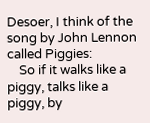Desoer, I think of the song by John Lennon called Piggies:
    So if it walks like a piggy, talks like a piggy, by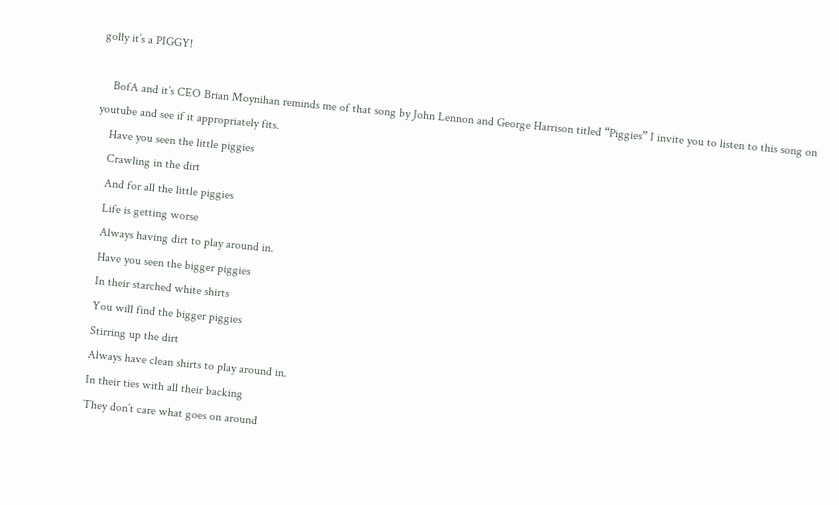golly it’s a PIGGY!

    BofA and it’s CEO Brian Moynihan reminds me of that song by John Lennon and George Harrison titled “Piggies” I invite you to listen to this song on youtube and see if it appropriately fits.
    Have you seen the little piggies
    Crawling in the dirt
    And for all the little piggies
    Life is getting worse
    Always having dirt to play around in.
    Have you seen the bigger piggies
    In their starched white shirts
    You will find the bigger piggies
    Stirring up the dirt
    Always have clean shirts to play around in.
    In their ties with all their backing
    They don’t care what goes on around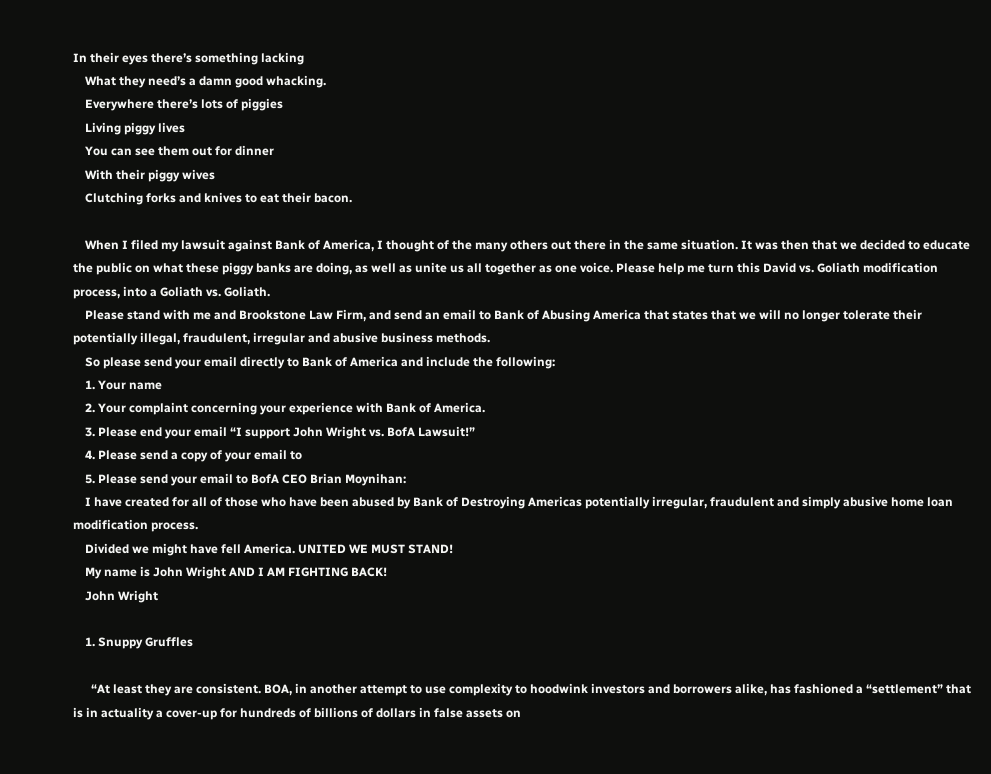In their eyes there’s something lacking
    What they need’s a damn good whacking.
    Everywhere there’s lots of piggies
    Living piggy lives
    You can see them out for dinner
    With their piggy wives
    Clutching forks and knives to eat their bacon.

    When I filed my lawsuit against Bank of America, I thought of the many others out there in the same situation. It was then that we decided to educate the public on what these piggy banks are doing, as well as unite us all together as one voice. Please help me turn this David vs. Goliath modification process, into a Goliath vs. Goliath.
    Please stand with me and Brookstone Law Firm, and send an email to Bank of Abusing America that states that we will no longer tolerate their potentially illegal, fraudulent, irregular and abusive business methods.
    So please send your email directly to Bank of America and include the following:
    1. Your name
    2. Your complaint concerning your experience with Bank of America.
    3. Please end your email “I support John Wright vs. BofA Lawsuit!”
    4. Please send a copy of your email to
    5. Please send your email to BofA CEO Brian Moynihan:
    I have created for all of those who have been abused by Bank of Destroying Americas potentially irregular, fraudulent and simply abusive home loan modification process.
    Divided we might have fell America. UNITED WE MUST STAND!
    My name is John Wright AND I AM FIGHTING BACK!
    John Wright

    1. Snuppy Gruffles

      “At least they are consistent. BOA, in another attempt to use complexity to hoodwink investors and borrowers alike, has fashioned a “settlement” that is in actuality a cover-up for hundreds of billions of dollars in false assets on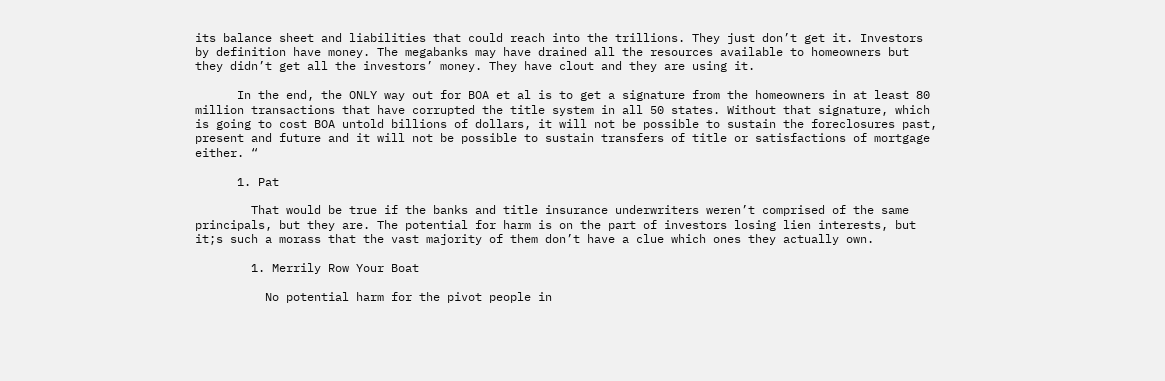its balance sheet and liabilities that could reach into the trillions. They just don’t get it. Investors by definition have money. The megabanks may have drained all the resources available to homeowners but they didn’t get all the investors’ money. They have clout and they are using it.

      In the end, the ONLY way out for BOA et al is to get a signature from the homeowners in at least 80 million transactions that have corrupted the title system in all 50 states. Without that signature, which is going to cost BOA untold billions of dollars, it will not be possible to sustain the foreclosures past, present and future and it will not be possible to sustain transfers of title or satisfactions of mortgage either. “

      1. Pat

        That would be true if the banks and title insurance underwriters weren’t comprised of the same principals, but they are. The potential for harm is on the part of investors losing lien interests, but it;s such a morass that the vast majority of them don’t have a clue which ones they actually own.

        1. Merrily Row Your Boat

          No potential harm for the pivot people in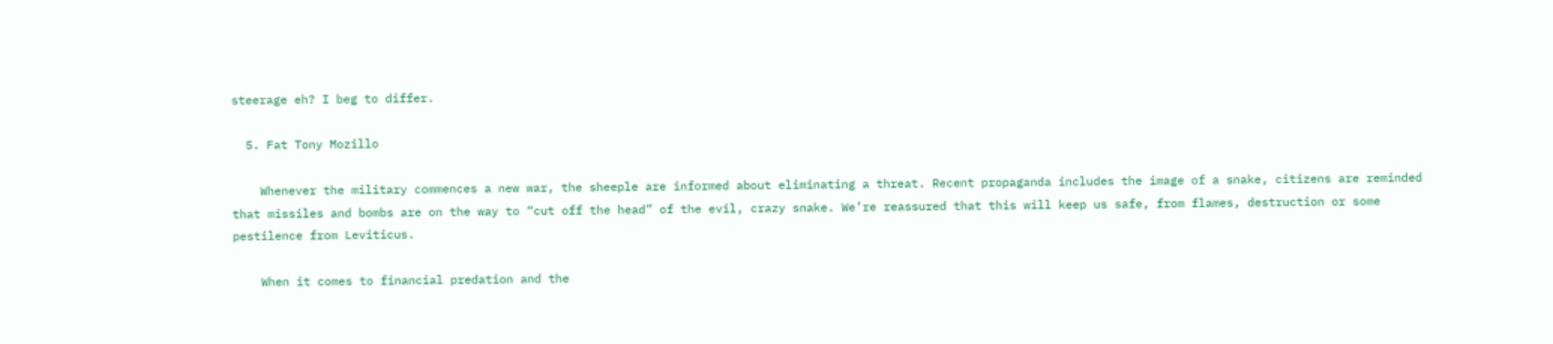steerage eh? I beg to differ.

  5. Fat Tony Mozillo

    Whenever the military commences a new war, the sheeple are informed about eliminating a threat. Recent propaganda includes the image of a snake, citizens are reminded that missiles and bombs are on the way to “cut off the head” of the evil, crazy snake. We’re reassured that this will keep us safe, from flames, destruction or some pestilence from Leviticus.

    When it comes to financial predation and the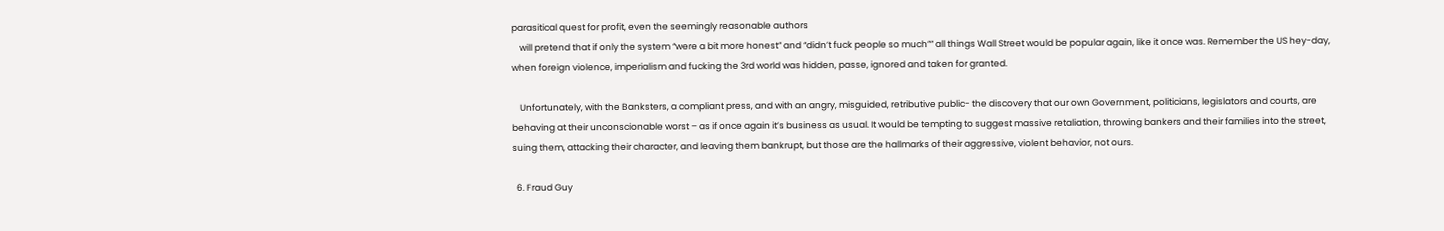parasitical quest for profit, even the seemingly reasonable authors
    will pretend that if only the system “were a bit more honest” and “didn’t fuck people so much”” all things Wall Street would be popular again, like it once was. Remember the US hey-day, when foreign violence, imperialism and fucking the 3rd world was hidden, passe, ignored and taken for granted.

    Unfortunately, with the Banksters, a compliant press, and with an angry, misguided, retributive public- the discovery that our own Government, politicians, legislators and courts, are behaving at their unconscionable worst – as if once again it’s business as usual. It would be tempting to suggest massive retaliation, throwing bankers and their families into the street, suing them, attacking their character, and leaving them bankrupt, but those are the hallmarks of their aggressive, violent behavior, not ours.

  6. Fraud Guy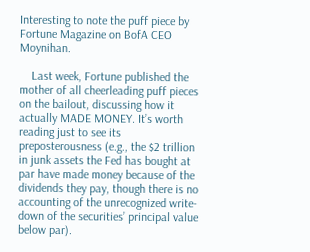Interesting to note the puff piece by Fortune Magazine on BofA CEO Moynihan.

    Last week, Fortune published the mother of all cheerleading puff pieces on the bailout, discussing how it actually MADE MONEY. It’s worth reading just to see its preposterousness (e.g., the $2 trillion in junk assets the Fed has bought at par have made money because of the dividends they pay, though there is no accounting of the unrecognized write-down of the securities’ principal value below par).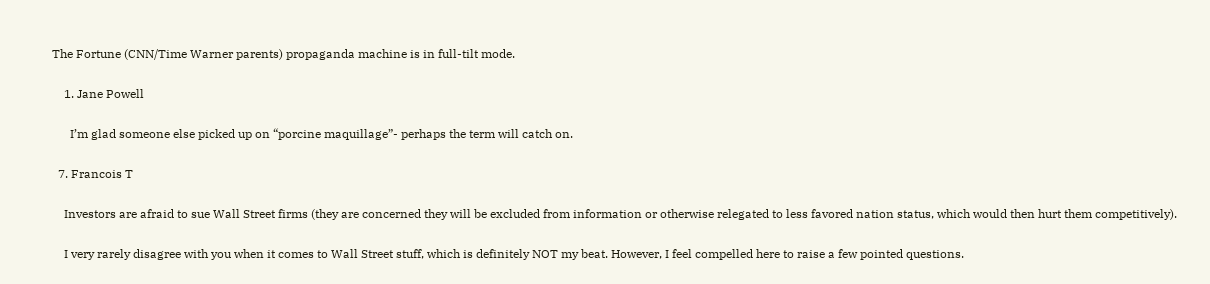The Fortune (CNN/Time Warner parents) propaganda machine is in full-tilt mode.

    1. Jane Powell

      I’m glad someone else picked up on “porcine maquillage”- perhaps the term will catch on.

  7. Francois T

    Investors are afraid to sue Wall Street firms (they are concerned they will be excluded from information or otherwise relegated to less favored nation status, which would then hurt them competitively).

    I very rarely disagree with you when it comes to Wall Street stuff, which is definitely NOT my beat. However, I feel compelled here to raise a few pointed questions.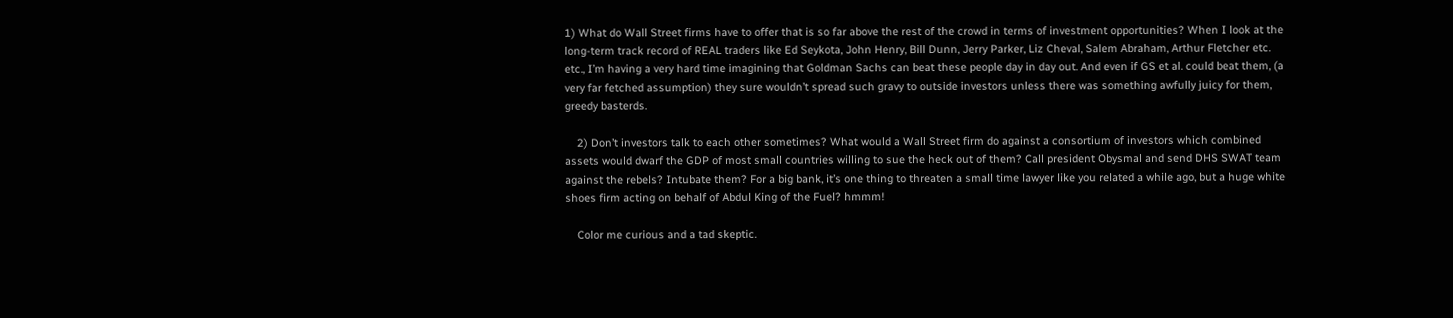1) What do Wall Street firms have to offer that is so far above the rest of the crowd in terms of investment opportunities? When I look at the long-term track record of REAL traders like Ed Seykota, John Henry, Bill Dunn, Jerry Parker, Liz Cheval, Salem Abraham, Arthur Fletcher etc. etc., I’m having a very hard time imagining that Goldman Sachs can beat these people day in day out. And even if GS et al. could beat them, (a very far fetched assumption) they sure wouldn’t spread such gravy to outside investors unless there was something awfully juicy for them, greedy basterds.

    2) Don’t investors talk to each other sometimes? What would a Wall Street firm do against a consortium of investors which combined assets would dwarf the GDP of most small countries willing to sue the heck out of them? Call president Obysmal and send DHS SWAT team against the rebels? Intubate them? For a big bank, it’s one thing to threaten a small time lawyer like you related a while ago, but a huge white shoes firm acting on behalf of Abdul King of the Fuel? hmmm!

    Color me curious and a tad skeptic.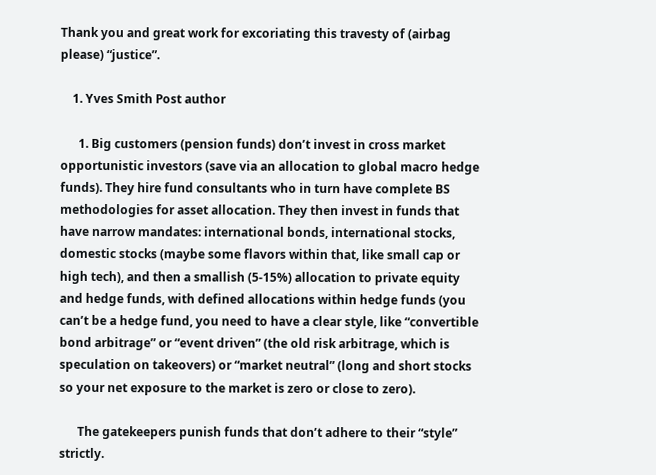Thank you and great work for excoriating this travesty of (airbag please) “justice”.

    1. Yves Smith Post author

      1. Big customers (pension funds) don’t invest in cross market opportunistic investors (save via an allocation to global macro hedge funds). They hire fund consultants who in turn have complete BS methodologies for asset allocation. They then invest in funds that have narrow mandates: international bonds, international stocks, domestic stocks (maybe some flavors within that, like small cap or high tech), and then a smallish (5-15%) allocation to private equity and hedge funds, with defined allocations within hedge funds (you can’t be a hedge fund, you need to have a clear style, like “convertible bond arbitrage” or “event driven” (the old risk arbitrage, which is speculation on takeovers) or “market neutral” (long and short stocks so your net exposure to the market is zero or close to zero).

      The gatekeepers punish funds that don’t adhere to their “style” strictly.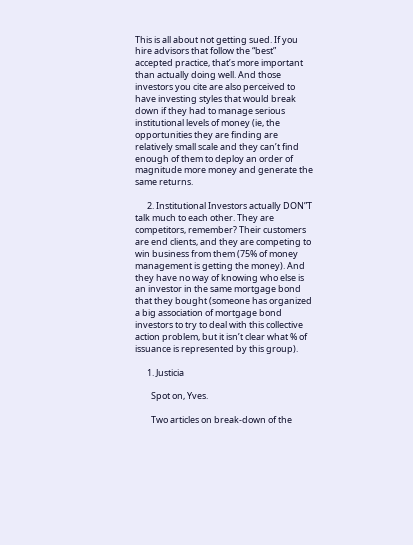This is all about not getting sued. If you hire advisors that follow the “best” accepted practice, that’s more important than actually doing well. And those investors you cite are also perceived to have investing styles that would break down if they had to manage serious institutional levels of money (ie, the opportunities they are finding are relatively small scale and they can’t find enough of them to deploy an order of magnitude more money and generate the same returns.

      2. Institutional Investors actually DON”T talk much to each other. They are competitors, remember? Their customers are end clients, and they are competing to win business from them (75% of money management is getting the money). And they have no way of knowing who else is an investor in the same mortgage bond that they bought (someone has organized a big association of mortgage bond investors to try to deal with this collective action problem, but it isn’t clear what % of issuance is represented by this group).

      1. Justicia

        Spot on, Yves.

        Two articles on break-down of the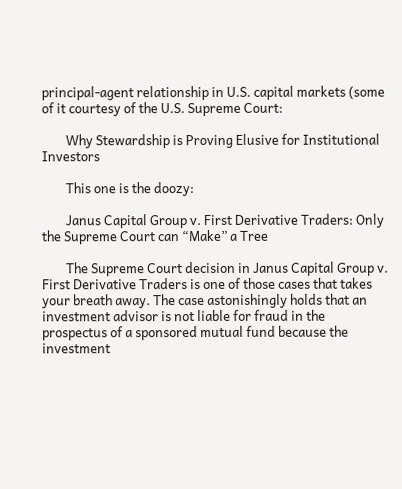principal-agent relationship in U.S. capital markets (some of it courtesy of the U.S. Supreme Court:

        Why Stewardship is Proving Elusive for Institutional Investors

        This one is the doozy:

        Janus Capital Group v. First Derivative Traders: Only the Supreme Court can “Make” a Tree

        The Supreme Court decision in Janus Capital Group v. First Derivative Traders is one of those cases that takes your breath away. The case astonishingly holds that an investment advisor is not liable for fraud in the prospectus of a sponsored mutual fund because the investment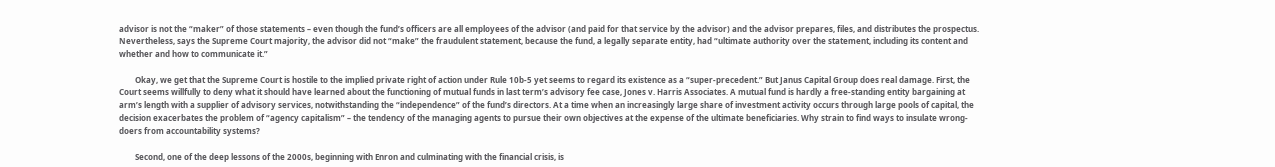advisor is not the “maker” of those statements – even though the fund’s officers are all employees of the advisor (and paid for that service by the advisor) and the advisor prepares, files, and distributes the prospectus. Nevertheless, says the Supreme Court majority, the advisor did not “make” the fraudulent statement, because the fund, a legally separate entity, had “ultimate authority over the statement, including its content and whether and how to communicate it.”

        Okay, we get that the Supreme Court is hostile to the implied private right of action under Rule 10b-5 yet seems to regard its existence as a “super-precedent.” But Janus Capital Group does real damage. First, the Court seems willfully to deny what it should have learned about the functioning of mutual funds in last term’s advisory fee case, Jones v. Harris Associates. A mutual fund is hardly a free-standing entity bargaining at arm’s length with a supplier of advisory services, notwithstanding the “independence” of the fund’s directors. At a time when an increasingly large share of investment activity occurs through large pools of capital, the decision exacerbates the problem of “agency capitalism” – the tendency of the managing agents to pursue their own objectives at the expense of the ultimate beneficiaries. Why strain to find ways to insulate wrong-doers from accountability systems?

        Second, one of the deep lessons of the 2000s, beginning with Enron and culminating with the financial crisis, is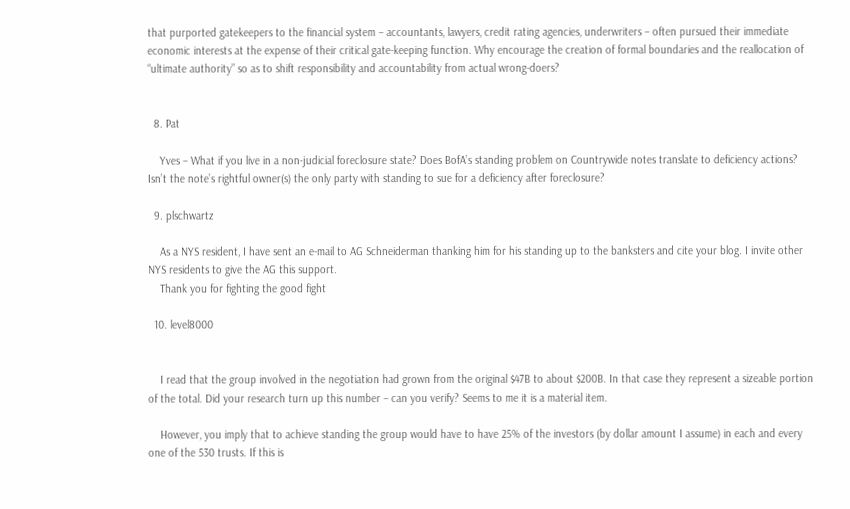that purported gatekeepers to the financial system – accountants, lawyers, credit rating agencies, underwriters – often pursued their immediate economic interests at the expense of their critical gate-keeping function. Why encourage the creation of formal boundaries and the reallocation of “ultimate authority” so as to shift responsibility and accountability from actual wrong-doers?


  8. Pat

    Yves – What if you live in a non-judicial foreclosure state? Does BofA’s standing problem on Countrywide notes translate to deficiency actions? Isn’t the note’s rightful owner(s) the only party with standing to sue for a deficiency after foreclosure?

  9. plschwartz

    As a NYS resident, I have sent an e-mail to AG Schneiderman thanking him for his standing up to the banksters and cite your blog. I invite other NYS residents to give the AG this support.
    Thank you for fighting the good fight

  10. level8000


    I read that the group involved in the negotiation had grown from the original $47B to about $200B. In that case they represent a sizeable portion of the total. Did your research turn up this number – can you verify? Seems to me it is a material item.

    However, you imply that to achieve standing the group would have to have 25% of the investors (by dollar amount I assume) in each and every one of the 530 trusts. If this is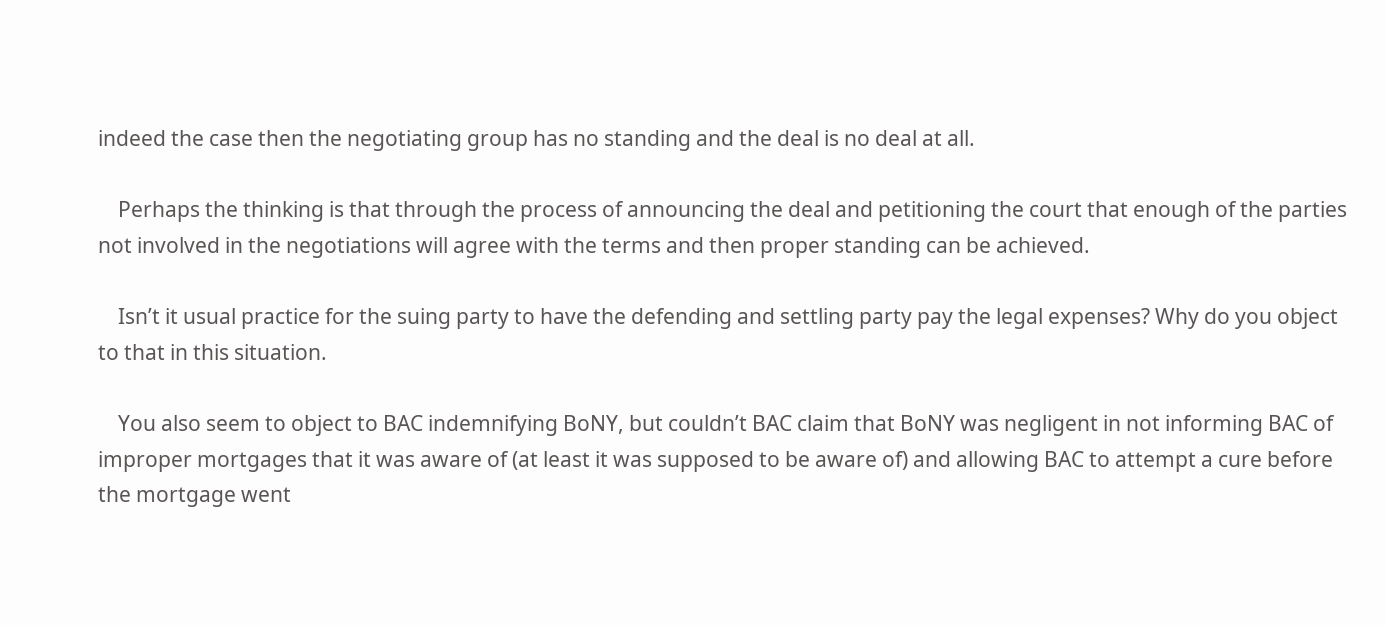indeed the case then the negotiating group has no standing and the deal is no deal at all.

    Perhaps the thinking is that through the process of announcing the deal and petitioning the court that enough of the parties not involved in the negotiations will agree with the terms and then proper standing can be achieved.

    Isn’t it usual practice for the suing party to have the defending and settling party pay the legal expenses? Why do you object to that in this situation.

    You also seem to object to BAC indemnifying BoNY, but couldn’t BAC claim that BoNY was negligent in not informing BAC of improper mortgages that it was aware of (at least it was supposed to be aware of) and allowing BAC to attempt a cure before the mortgage went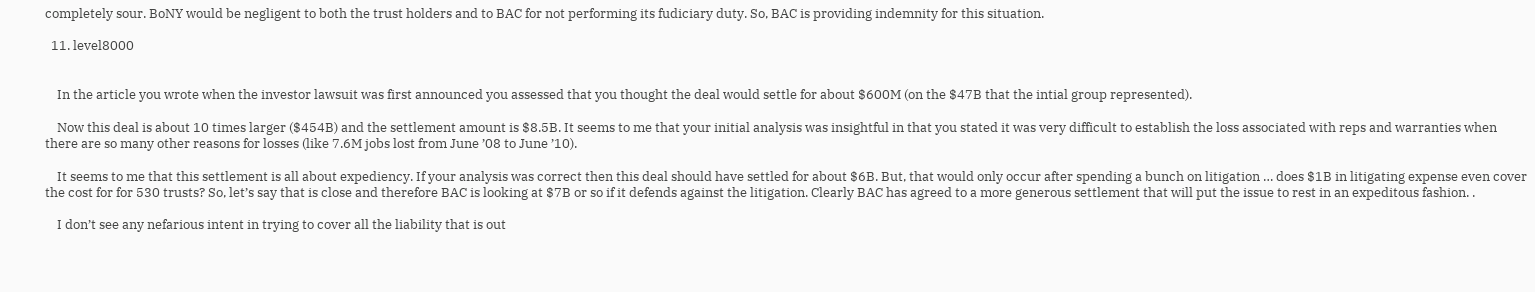completely sour. BoNY would be negligent to both the trust holders and to BAC for not performing its fudiciary duty. So, BAC is providing indemnity for this situation.

  11. level8000


    In the article you wrote when the investor lawsuit was first announced you assessed that you thought the deal would settle for about $600M (on the $47B that the intial group represented).

    Now this deal is about 10 times larger ($454B) and the settlement amount is $8.5B. It seems to me that your initial analysis was insightful in that you stated it was very difficult to establish the loss associated with reps and warranties when there are so many other reasons for losses (like 7.6M jobs lost from June ’08 to June ’10).

    It seems to me that this settlement is all about expediency. If your analysis was correct then this deal should have settled for about $6B. But, that would only occur after spending a bunch on litigation … does $1B in litigating expense even cover the cost for for 530 trusts? So, let’s say that is close and therefore BAC is looking at $7B or so if it defends against the litigation. Clearly BAC has agreed to a more generous settlement that will put the issue to rest in an expeditous fashion. .

    I don’t see any nefarious intent in trying to cover all the liability that is out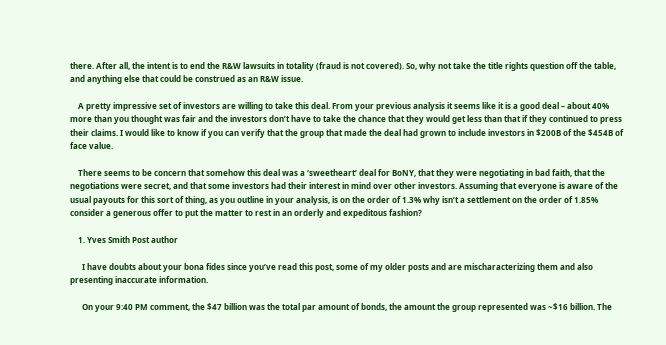there. After all, the intent is to end the R&W lawsuits in totality (fraud is not covered). So, why not take the title rights question off the table, and anything else that could be construed as an R&W issue.

    A pretty impressive set of investors are willing to take this deal. From your previous analysis it seems like it is a good deal – about 40% more than you thought was fair and the investors don’t have to take the chance that they would get less than that if they continued to press their claims. I would like to know if you can verify that the group that made the deal had grown to include investors in $200B of the $454B of face value.

    There seems to be concern that somehow this deal was a ‘sweetheart’ deal for BoNY, that they were negotiating in bad faith, that the negotiations were secret, and that some investors had their interest in mind over other investors. Assuming that everyone is aware of the usual payouts for this sort of thing, as you outline in your analysis, is on the order of 1.3% why isn’t a settlement on the order of 1.85% consider a generous offer to put the matter to rest in an orderly and expeditous fashion?

    1. Yves Smith Post author

      I have doubts about your bona fides since you’ve read this post, some of my older posts and are mischaracterizing them and also presenting inaccurate information.

      On your 9:40 PM comment, the $47 billion was the total par amount of bonds, the amount the group represented was ~$16 billion. The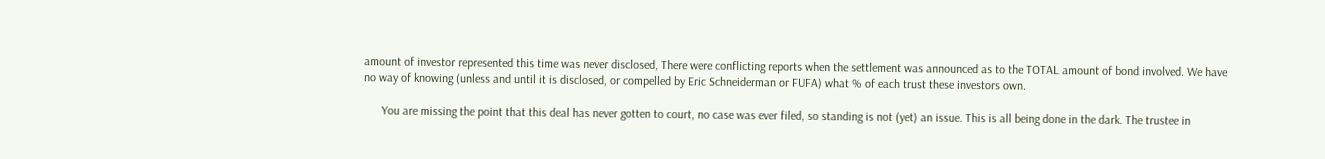amount of investor represented this time was never disclosed, There were conflicting reports when the settlement was announced as to the TOTAL amount of bond involved. We have no way of knowing (unless and until it is disclosed, or compelled by Eric Schneiderman or FUFA) what % of each trust these investors own.

      You are missing the point that this deal has never gotten to court, no case was ever filed, so standing is not (yet) an issue. This is all being done in the dark. The trustee in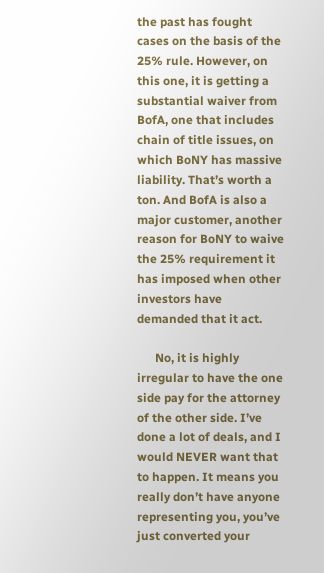the past has fought cases on the basis of the 25% rule. However, on this one, it is getting a substantial waiver from BofA, one that includes chain of title issues, on which BoNY has massive liability. That’s worth a ton. And BofA is also a major customer, another reason for BoNY to waive the 25% requirement it has imposed when other investors have demanded that it act.

      No, it is highly irregular to have the one side pay for the attorney of the other side. I’ve done a lot of deals, and I would NEVER want that to happen. It means you really don’t have anyone representing you, you’ve just converted your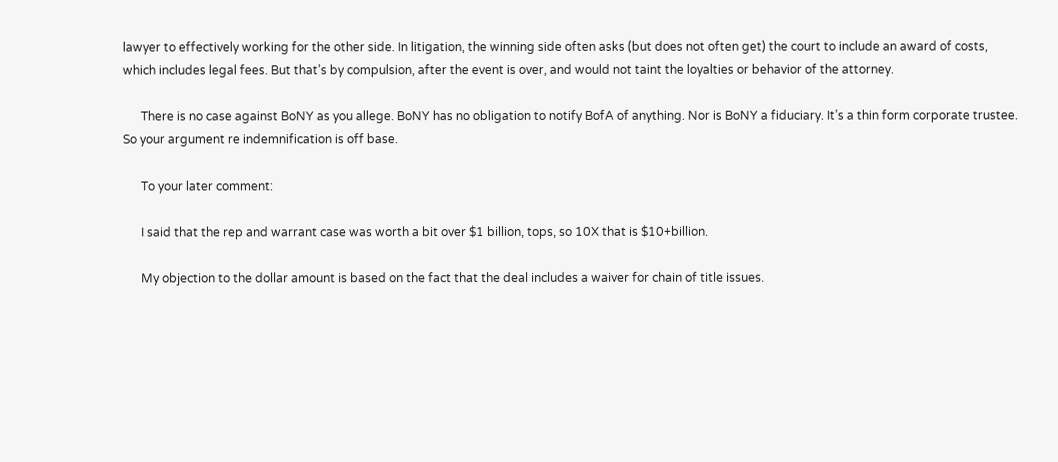lawyer to effectively working for the other side. In litigation, the winning side often asks (but does not often get) the court to include an award of costs, which includes legal fees. But that’s by compulsion, after the event is over, and would not taint the loyalties or behavior of the attorney.

      There is no case against BoNY as you allege. BoNY has no obligation to notify BofA of anything. Nor is BoNY a fiduciary. It’s a thin form corporate trustee. So your argument re indemnification is off base.

      To your later comment:

      I said that the rep and warrant case was worth a bit over $1 billion, tops, so 10X that is $10+billion.

      My objection to the dollar amount is based on the fact that the deal includes a waiver for chain of title issues.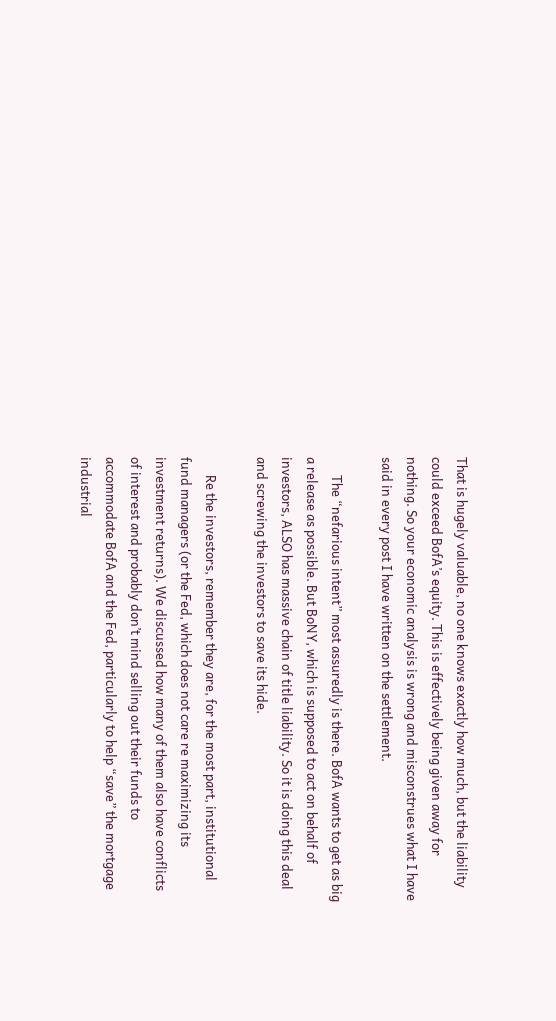That is hugely valuable, no one knows exactly how much, but the liability could exceed BofA’s equity. This is effectively being given away for nothing. So your economic analysis is wrong and misconstrues what I have said in every post I have written on the settlement.

      The “nefarious intent” most assuredly is there. BofA wants to get as big a release as possible. But BoNY, which is supposed to act on behalf of investors, ALSO has massive chain of title liability. So it is doing this deal and screwing the investors to save its hide.

      Re the investors, remember they are, for the most part, institutional fund managers (or the Fed, which does not care re maximizing its investment returns). We discussed how many of them also have conflicts of interest and probably don’t mind selling out their funds to accommodate BofA and the Fed, particularly to help “save” the mortgage industrial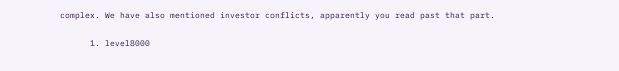complex. We have also mentioned investor conflicts, apparently you read past that part.

      1. level8000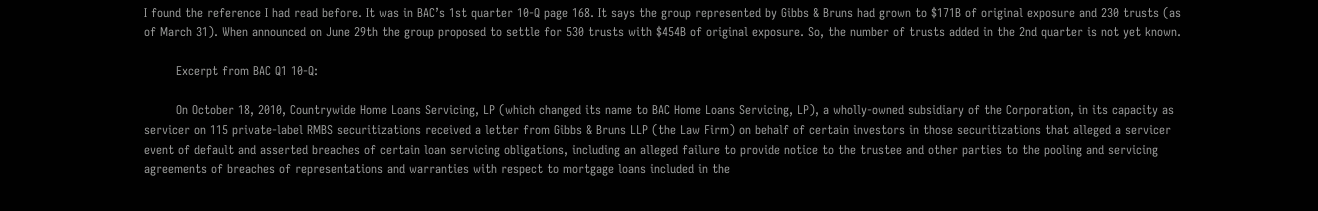I found the reference I had read before. It was in BAC’s 1st quarter 10-Q page 168. It says the group represented by Gibbs & Bruns had grown to $171B of original exposure and 230 trusts (as of March 31). When announced on June 29th the group proposed to settle for 530 trusts with $454B of original exposure. So, the number of trusts added in the 2nd quarter is not yet known.

        Excerpt from BAC Q1 10-Q:

        On October 18, 2010, Countrywide Home Loans Servicing, LP (which changed its name to BAC Home Loans Servicing, LP), a wholly-owned subsidiary of the Corporation, in its capacity as servicer on 115 private-label RMBS securitizations received a letter from Gibbs & Bruns LLP (the Law Firm) on behalf of certain investors in those securitizations that alleged a servicer event of default and asserted breaches of certain loan servicing obligations, including an alleged failure to provide notice to the trustee and other parties to the pooling and servicing agreements of breaches of representations and warranties with respect to mortgage loans included in the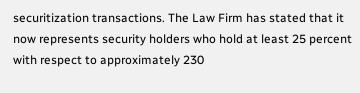securitization transactions. The Law Firm has stated that it now represents security holders who hold at least 25 percent with respect to approximately 230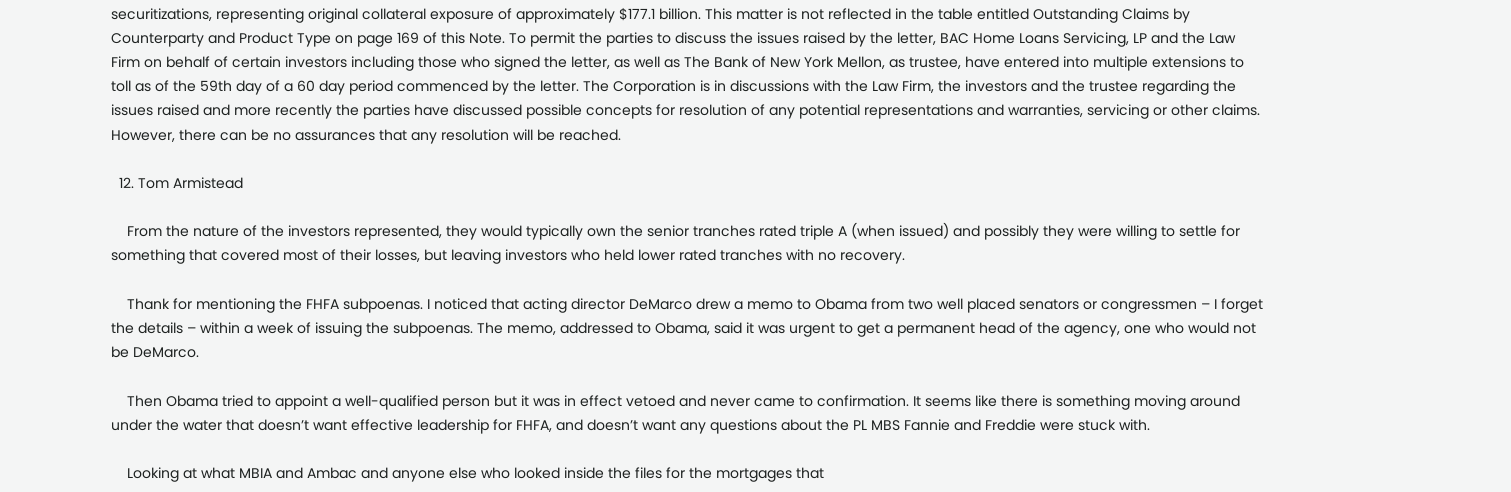securitizations, representing original collateral exposure of approximately $177.1 billion. This matter is not reflected in the table entitled Outstanding Claims by Counterparty and Product Type on page 169 of this Note. To permit the parties to discuss the issues raised by the letter, BAC Home Loans Servicing, LP and the Law Firm on behalf of certain investors including those who signed the letter, as well as The Bank of New York Mellon, as trustee, have entered into multiple extensions to toll as of the 59th day of a 60 day period commenced by the letter. The Corporation is in discussions with the Law Firm, the investors and the trustee regarding the issues raised and more recently the parties have discussed possible concepts for resolution of any potential representations and warranties, servicing or other claims. However, there can be no assurances that any resolution will be reached.

  12. Tom Armistead

    From the nature of the investors represented, they would typically own the senior tranches rated triple A (when issued) and possibly they were willing to settle for something that covered most of their losses, but leaving investors who held lower rated tranches with no recovery.

    Thank for mentioning the FHFA subpoenas. I noticed that acting director DeMarco drew a memo to Obama from two well placed senators or congressmen – I forget the details – within a week of issuing the subpoenas. The memo, addressed to Obama, said it was urgent to get a permanent head of the agency, one who would not be DeMarco.

    Then Obama tried to appoint a well-qualified person but it was in effect vetoed and never came to confirmation. It seems like there is something moving around under the water that doesn’t want effective leadership for FHFA, and doesn’t want any questions about the PL MBS Fannie and Freddie were stuck with.

    Looking at what MBIA and Ambac and anyone else who looked inside the files for the mortgages that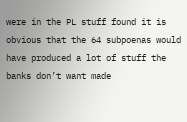were in the PL stuff found it is obvious that the 64 subpoenas would have produced a lot of stuff the banks don’t want made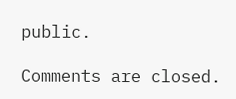public.

Comments are closed.